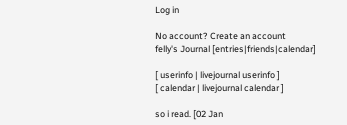Log in

No account? Create an account
felly's Journal [entries|friends|calendar]

[ userinfo | livejournal userinfo ]
[ calendar | livejournal calendar ]

so i read. [02 Jan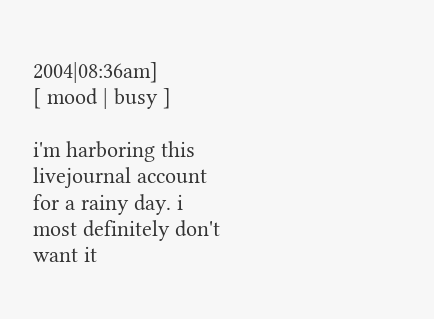2004|08:36am]
[ mood | busy ]

i'm harboring this livejournal account for a rainy day. i most definitely don't want it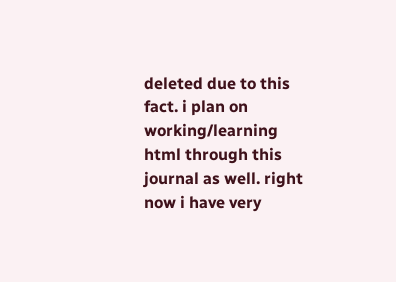deleted due to this fact. i plan on working/learning html through this journal as well. right now i have very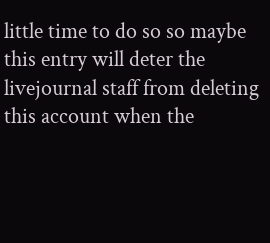little time to do so so maybe this entry will deter the livejournal staff from deleting this account when the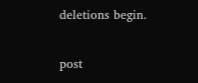deletions begin.

post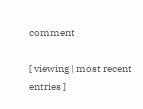comment

[ viewing | most recent entries ]